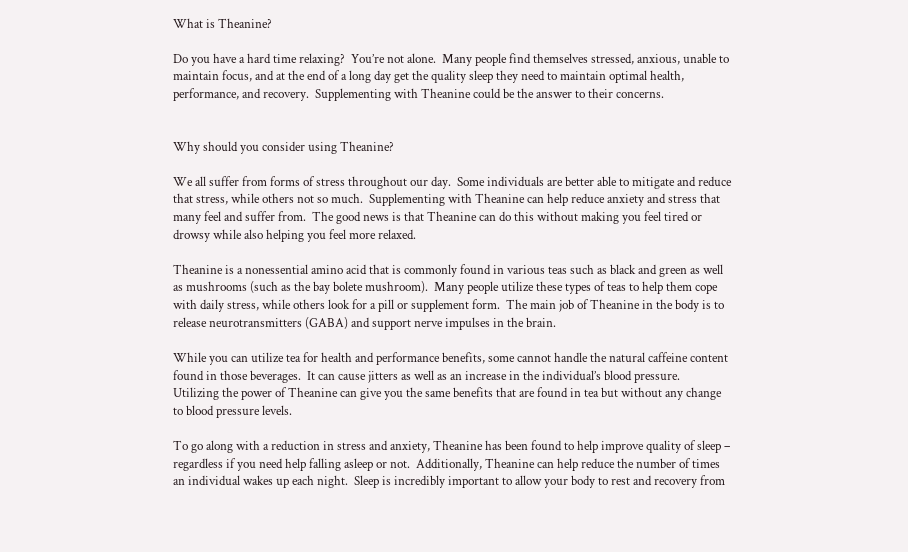What is Theanine?

Do you have a hard time relaxing?  You’re not alone.  Many people find themselves stressed, anxious, unable to maintain focus, and at the end of a long day get the quality sleep they need to maintain optimal health, performance, and recovery.  Supplementing with Theanine could be the answer to their concerns.


Why should you consider using Theanine?

We all suffer from forms of stress throughout our day.  Some individuals are better able to mitigate and reduce that stress, while others not so much.  Supplementing with Theanine can help reduce anxiety and stress that many feel and suffer from.  The good news is that Theanine can do this without making you feel tired or drowsy while also helping you feel more relaxed.

Theanine is a nonessential amino acid that is commonly found in various teas such as black and green as well as mushrooms (such as the bay bolete mushroom).  Many people utilize these types of teas to help them cope with daily stress, while others look for a pill or supplement form.  The main job of Theanine in the body is to release neurotransmitters (GABA) and support nerve impulses in the brain.

While you can utilize tea for health and performance benefits, some cannot handle the natural caffeine content found in those beverages.  It can cause jitters as well as an increase in the individual’s blood pressure.  Utilizing the power of Theanine can give you the same benefits that are found in tea but without any change to blood pressure levels.

To go along with a reduction in stress and anxiety, Theanine has been found to help improve quality of sleep – regardless if you need help falling asleep or not.  Additionally, Theanine can help reduce the number of times an individual wakes up each night.  Sleep is incredibly important to allow your body to rest and recovery from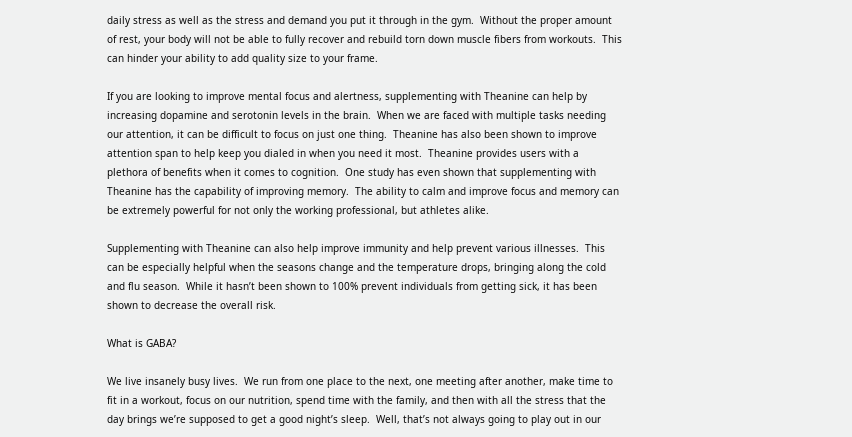daily stress as well as the stress and demand you put it through in the gym.  Without the proper amount of rest, your body will not be able to fully recover and rebuild torn down muscle fibers from workouts.  This can hinder your ability to add quality size to your frame.

If you are looking to improve mental focus and alertness, supplementing with Theanine can help by increasing dopamine and serotonin levels in the brain.  When we are faced with multiple tasks needing our attention, it can be difficult to focus on just one thing.  Theanine has also been shown to improve attention span to help keep you dialed in when you need it most.  Theanine provides users with a plethora of benefits when it comes to cognition.  One study has even shown that supplementing with Theanine has the capability of improving memory.  The ability to calm and improve focus and memory can be extremely powerful for not only the working professional, but athletes alike.

Supplementing with Theanine can also help improve immunity and help prevent various illnesses.  This can be especially helpful when the seasons change and the temperature drops, bringing along the cold and flu season.  While it hasn’t been shown to 100% prevent individuals from getting sick, it has been shown to decrease the overall risk.

What is GABA?

We live insanely busy lives.  We run from one place to the next, one meeting after another, make time to fit in a workout, focus on our nutrition, spend time with the family, and then with all the stress that the day brings we’re supposed to get a good night’s sleep.  Well, that’s not always going to play out in our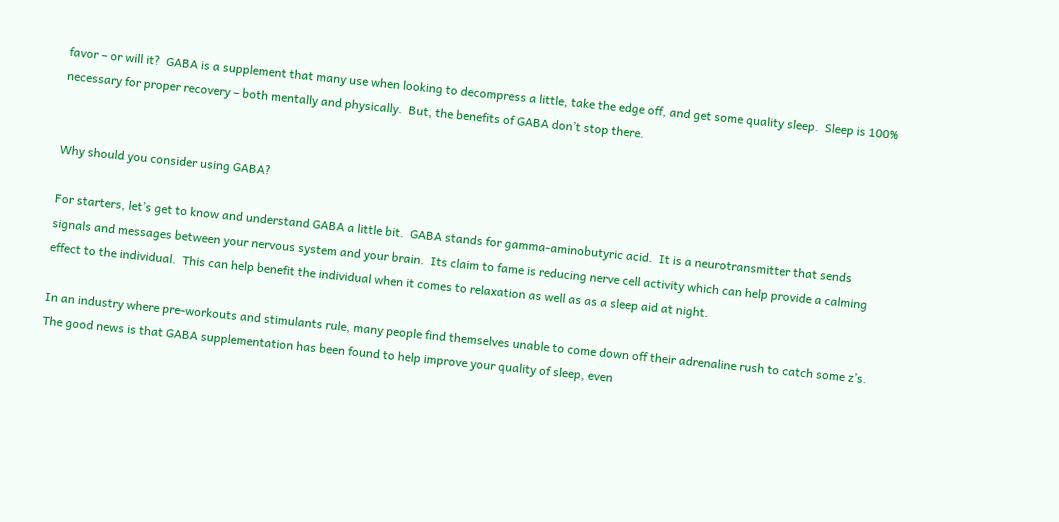favor – or will it?  GABA is a supplement that many use when looking to decompress a little, take the edge off, and get some quality sleep.  Sleep is 100% necessary for proper recovery – both mentally and physically.  But, the benefits of GABA don’t stop there.


Why should you consider using GABA?

For starters, let’s get to know and understand GABA a little bit.  GABA stands for gamma-aminobutyric acid.  It is a neurotransmitter that sends signals and messages between your nervous system and your brain.  Its claim to fame is reducing nerve cell activity which can help provide a calming effect to the individual.  This can help benefit the individual when it comes to relaxation as well as as a sleep aid at night.

In an industry where pre-workouts and stimulants rule, many people find themselves unable to come down off their adrenaline rush to catch some z’s.  The good news is that GABA supplementation has been found to help improve your quality of sleep, even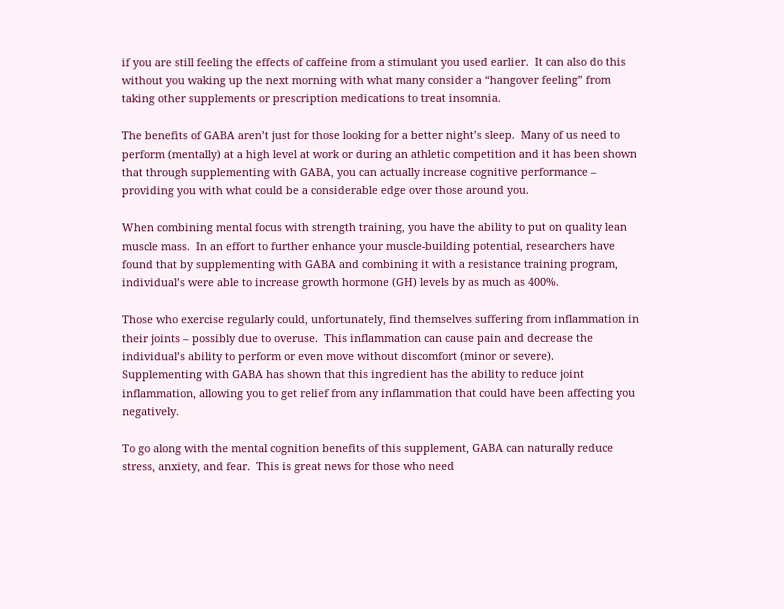if you are still feeling the effects of caffeine from a stimulant you used earlier.  It can also do this without you waking up the next morning with what many consider a “hangover feeling” from taking other supplements or prescription medications to treat insomnia.

The benefits of GABA aren’t just for those looking for a better night’s sleep.  Many of us need to perform (mentally) at a high level at work or during an athletic competition and it has been shown that through supplementing with GABA, you can actually increase cognitive performance – providing you with what could be a considerable edge over those around you.

When combining mental focus with strength training, you have the ability to put on quality lean muscle mass.  In an effort to further enhance your muscle-building potential, researchers have found that by supplementing with GABA and combining it with a resistance training program, individual’s were able to increase growth hormone (GH) levels by as much as 400%.

Those who exercise regularly could, unfortunately, find themselves suffering from inflammation in their joints – possibly due to overuse.  This inflammation can cause pain and decrease the individual’s ability to perform or even move without discomfort (minor or severe).  Supplementing with GABA has shown that this ingredient has the ability to reduce joint inflammation, allowing you to get relief from any inflammation that could have been affecting you negatively.

To go along with the mental cognition benefits of this supplement, GABA can naturally reduce stress, anxiety, and fear.  This is great news for those who need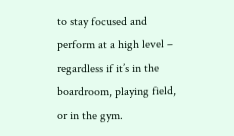to stay focused and perform at a high level – regardless if it’s in the boardroom, playing field, or in the gym.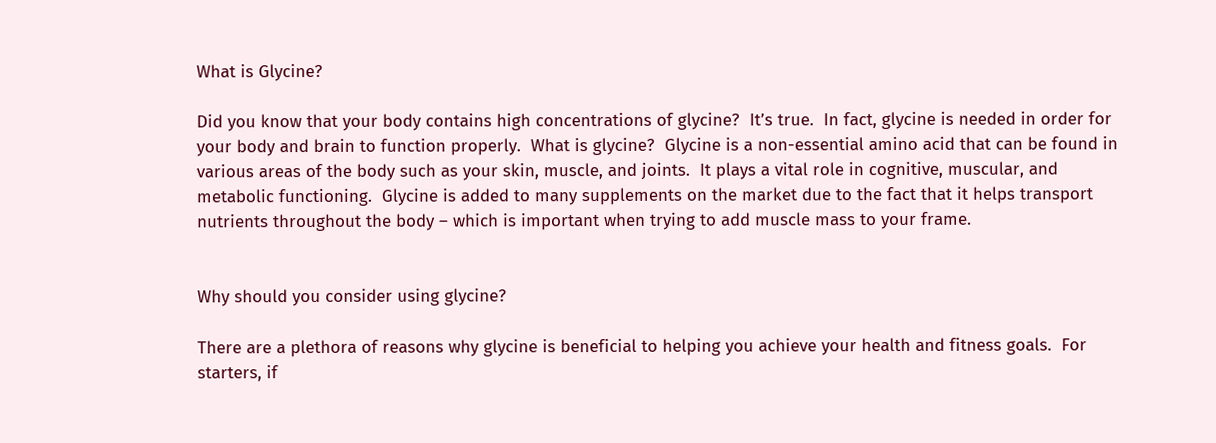What is Glycine?

Did you know that your body contains high concentrations of glycine?  It’s true.  In fact, glycine is needed in order for your body and brain to function properly.  What is glycine?  Glycine is a non-essential amino acid that can be found in various areas of the body such as your skin, muscle, and joints.  It plays a vital role in cognitive, muscular, and metabolic functioning.  Glycine is added to many supplements on the market due to the fact that it helps transport nutrients throughout the body – which is important when trying to add muscle mass to your frame.


Why should you consider using glycine?

There are a plethora of reasons why glycine is beneficial to helping you achieve your health and fitness goals.  For starters, if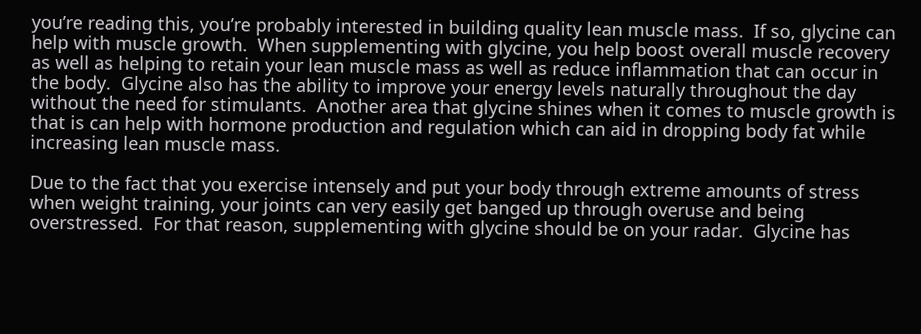you’re reading this, you’re probably interested in building quality lean muscle mass.  If so, glycine can help with muscle growth.  When supplementing with glycine, you help boost overall muscle recovery as well as helping to retain your lean muscle mass as well as reduce inflammation that can occur in the body.  Glycine also has the ability to improve your energy levels naturally throughout the day without the need for stimulants.  Another area that glycine shines when it comes to muscle growth is that is can help with hormone production and regulation which can aid in dropping body fat while increasing lean muscle mass.

Due to the fact that you exercise intensely and put your body through extreme amounts of stress when weight training, your joints can very easily get banged up through overuse and being overstressed.  For that reason, supplementing with glycine should be on your radar.  Glycine has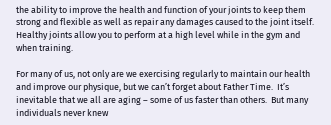the ability to improve the health and function of your joints to keep them strong and flexible as well as repair any damages caused to the joint itself.  Healthy joints allow you to perform at a high level while in the gym and when training.

For many of us, not only are we exercising regularly to maintain our health and improve our physique, but we can’t forget about Father Time.  It’s inevitable that we all are aging – some of us faster than others.  But many individuals never knew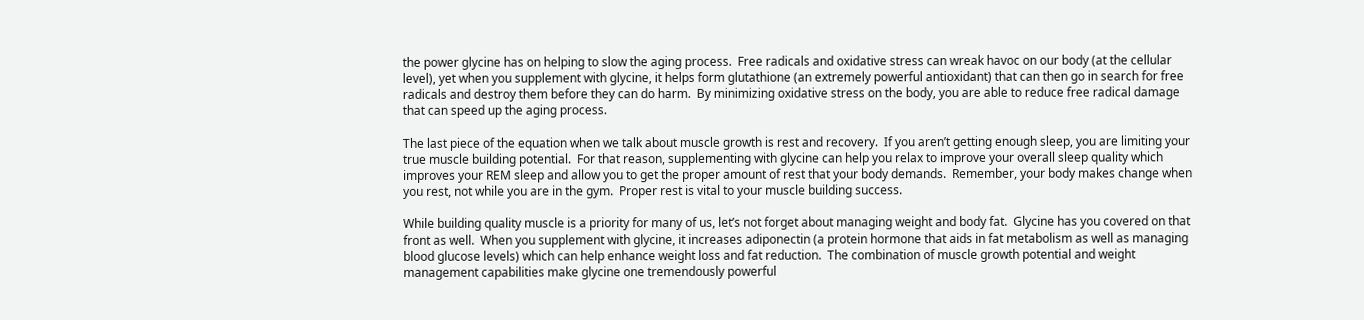the power glycine has on helping to slow the aging process.  Free radicals and oxidative stress can wreak havoc on our body (at the cellular level), yet when you supplement with glycine, it helps form glutathione (an extremely powerful antioxidant) that can then go in search for free radicals and destroy them before they can do harm.  By minimizing oxidative stress on the body, you are able to reduce free radical damage that can speed up the aging process.

The last piece of the equation when we talk about muscle growth is rest and recovery.  If you aren’t getting enough sleep, you are limiting your true muscle building potential.  For that reason, supplementing with glycine can help you relax to improve your overall sleep quality which improves your REM sleep and allow you to get the proper amount of rest that your body demands.  Remember, your body makes change when you rest, not while you are in the gym.  Proper rest is vital to your muscle building success.

While building quality muscle is a priority for many of us, let’s not forget about managing weight and body fat.  Glycine has you covered on that front as well.  When you supplement with glycine, it increases adiponectin (a protein hormone that aids in fat metabolism as well as managing blood glucose levels) which can help enhance weight loss and fat reduction.  The combination of muscle growth potential and weight management capabilities make glycine one tremendously powerful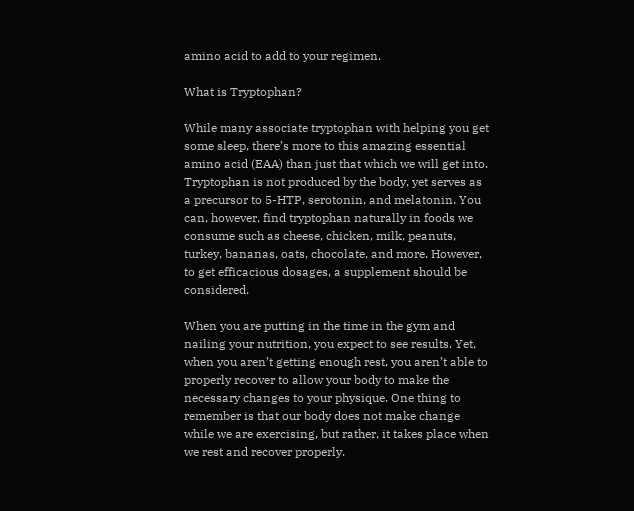amino acid to add to your regimen.

What is Tryptophan?

While many associate tryptophan with helping you get some sleep, there’s more to this amazing essential amino acid (EAA) than just that which we will get into. Tryptophan is not produced by the body, yet serves as a precursor to 5-HTP, serotonin, and melatonin. You can, however, find tryptophan naturally in foods we consume such as cheese, chicken, milk, peanuts, turkey, bananas, oats, chocolate, and more. However, to get efficacious dosages, a supplement should be considered.

When you are putting in the time in the gym and nailing your nutrition, you expect to see results. Yet, when you aren’t getting enough rest, you aren’t able to properly recover to allow your body to make the necessary changes to your physique. One thing to remember is that our body does not make change while we are exercising, but rather, it takes place when we rest and recover properly.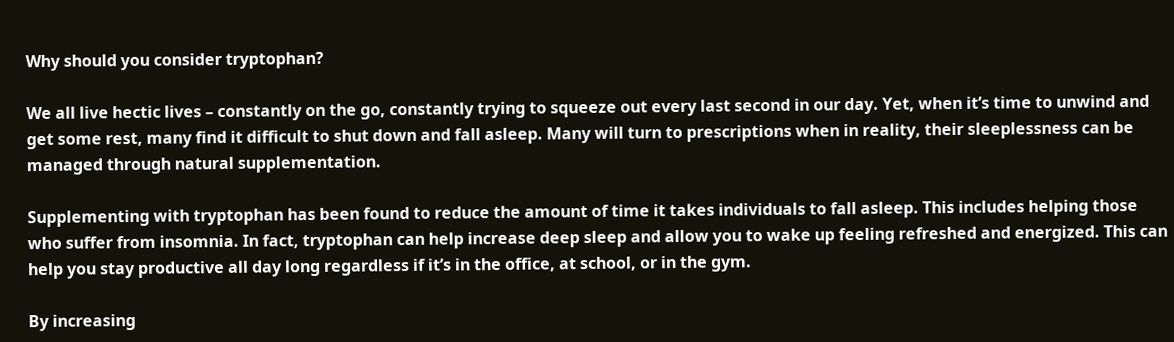Why should you consider tryptophan?

We all live hectic lives – constantly on the go, constantly trying to squeeze out every last second in our day. Yet, when it’s time to unwind and get some rest, many find it difficult to shut down and fall asleep. Many will turn to prescriptions when in reality, their sleeplessness can be managed through natural supplementation.

Supplementing with tryptophan has been found to reduce the amount of time it takes individuals to fall asleep. This includes helping those who suffer from insomnia. In fact, tryptophan can help increase deep sleep and allow you to wake up feeling refreshed and energized. This can help you stay productive all day long regardless if it’s in the office, at school, or in the gym.

By increasing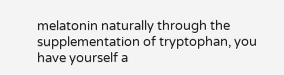melatonin naturally through the supplementation of tryptophan, you have yourself a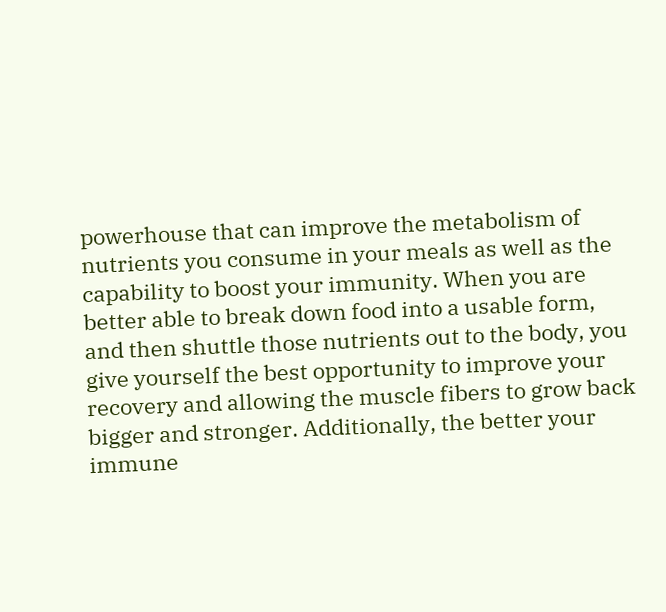powerhouse that can improve the metabolism of nutrients you consume in your meals as well as the capability to boost your immunity. When you are better able to break down food into a usable form, and then shuttle those nutrients out to the body, you give yourself the best opportunity to improve your recovery and allowing the muscle fibers to grow back bigger and stronger. Additionally, the better your immune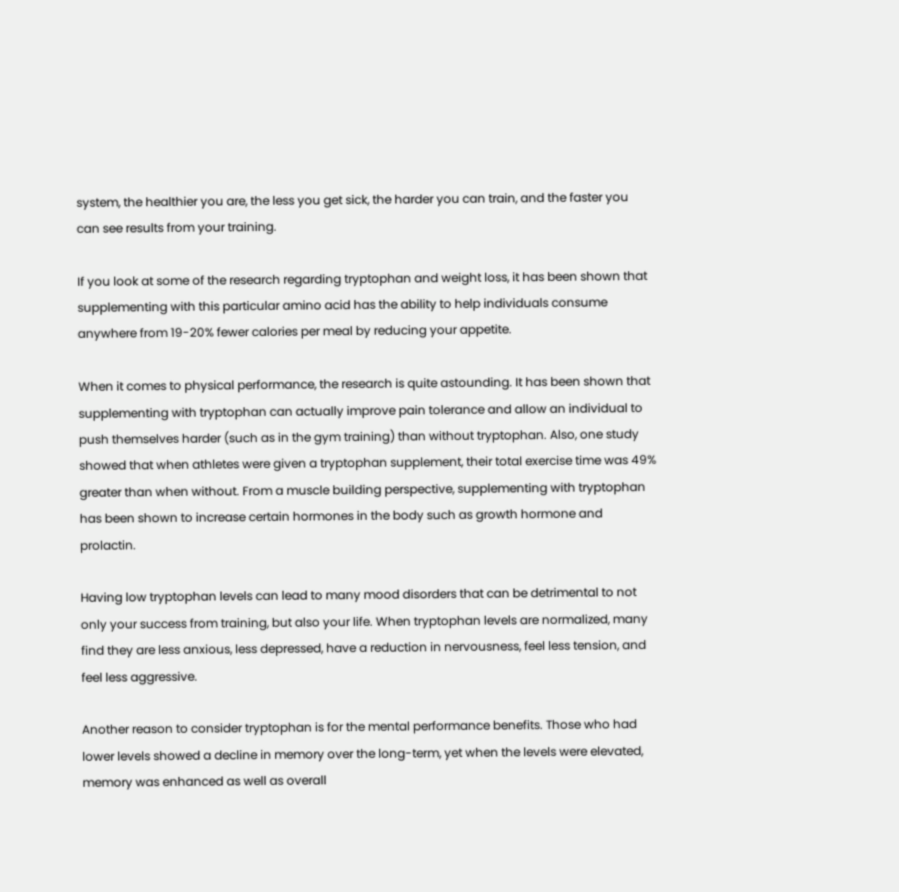system, the healthier you are, the less you get sick, the harder you can train, and the faster you can see results from your training.

If you look at some of the research regarding tryptophan and weight loss, it has been shown that supplementing with this particular amino acid has the ability to help individuals consume anywhere from 19-20% fewer calories per meal by reducing your appetite.

When it comes to physical performance, the research is quite astounding. It has been shown that supplementing with tryptophan can actually improve pain tolerance and allow an individual to push themselves harder (such as in the gym training) than without tryptophan. Also, one study showed that when athletes were given a tryptophan supplement, their total exercise time was 49% greater than when without. From a muscle building perspective, supplementing with tryptophan has been shown to increase certain hormones in the body such as growth hormone and prolactin.

Having low tryptophan levels can lead to many mood disorders that can be detrimental to not only your success from training, but also your life. When tryptophan levels are normalized, many find they are less anxious, less depressed, have a reduction in nervousness, feel less tension, and feel less aggressive.

Another reason to consider tryptophan is for the mental performance benefits. Those who had lower levels showed a decline in memory over the long-term, yet when the levels were elevated, memory was enhanced as well as overall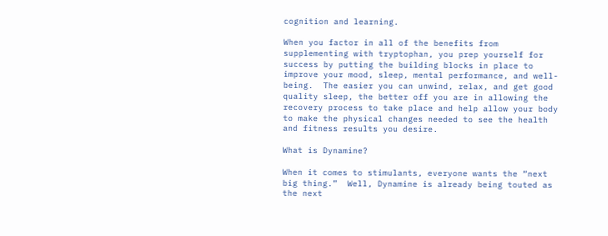cognition and learning.

When you factor in all of the benefits from supplementing with tryptophan, you prep yourself for success by putting the building blocks in place to improve your mood, sleep, mental performance, and well-being.  The easier you can unwind, relax, and get good quality sleep, the better off you are in allowing the recovery process to take place and help allow your body to make the physical changes needed to see the health and fitness results you desire.

What is Dynamine?

When it comes to stimulants, everyone wants the “next big thing.”  Well, Dynamine is already being touted as the next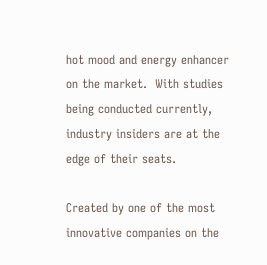hot mood and energy enhancer on the market.  With studies being conducted currently, industry insiders are at the edge of their seats.

Created by one of the most innovative companies on the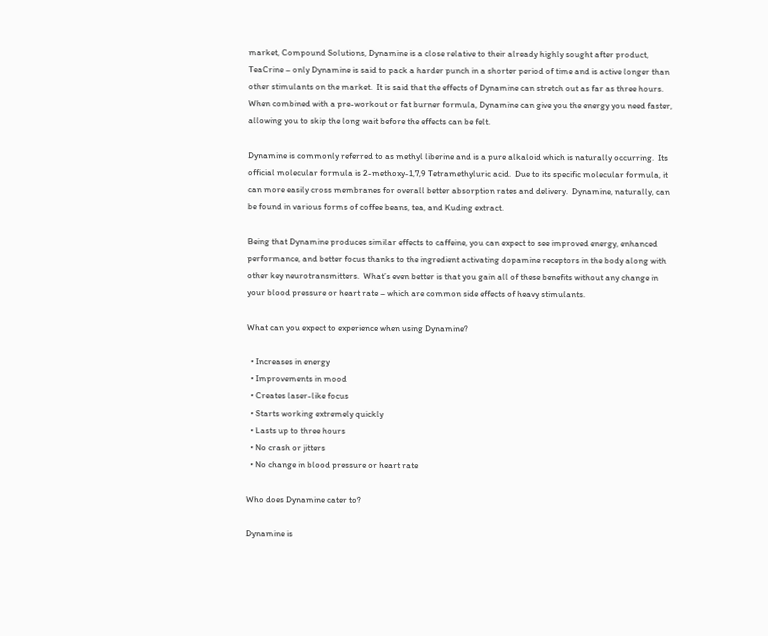market, Compound Solutions, Dynamine is a close relative to their already highly sought after product, TeaCrine – only Dynamine is said to pack a harder punch in a shorter period of time and is active longer than other stimulants on the market.  It is said that the effects of Dynamine can stretch out as far as three hours.  When combined with a pre-workout or fat burner formula, Dynamine can give you the energy you need faster, allowing you to skip the long wait before the effects can be felt.

Dynamine is commonly referred to as methyl liberine and is a pure alkaloid which is naturally occurring.  Its official molecular formula is 2-methoxy-1,7,9 Tetramethyluric acid.  Due to its specific molecular formula, it can more easily cross membranes for overall better absorption rates and delivery.  Dynamine, naturally, can be found in various forms of coffee beans, tea, and Kuding extract.

Being that Dynamine produces similar effects to caffeine, you can expect to see improved energy, enhanced performance, and better focus thanks to the ingredient activating dopamine receptors in the body along with other key neurotransmitters.  What’s even better is that you gain all of these benefits without any change in your blood pressure or heart rate – which are common side effects of heavy stimulants.

What can you expect to experience when using Dynamine?

  • Increases in energy
  • Improvements in mood
  • Creates laser-like focus
  • Starts working extremely quickly
  • Lasts up to three hours
  • No crash or jitters
  • No change in blood pressure or heart rate

Who does Dynamine cater to?

Dynamine is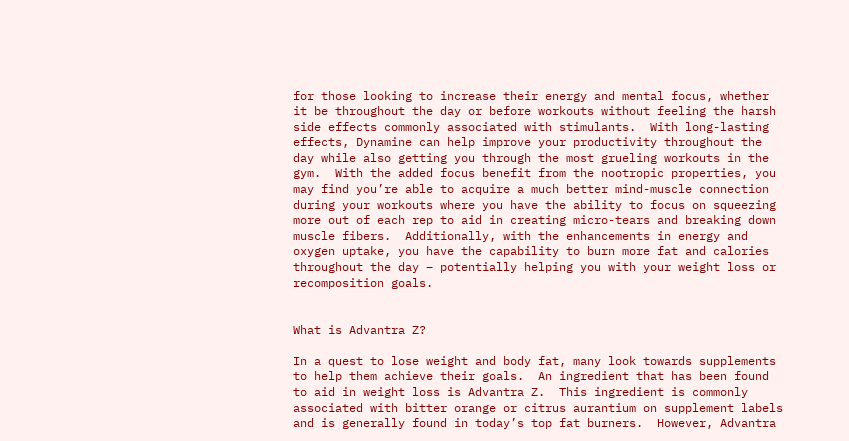for those looking to increase their energy and mental focus, whether it be throughout the day or before workouts without feeling the harsh side effects commonly associated with stimulants.  With long-lasting effects, Dynamine can help improve your productivity throughout the day while also getting you through the most grueling workouts in the gym.  With the added focus benefit from the nootropic properties, you may find you’re able to acquire a much better mind-muscle connection during your workouts where you have the ability to focus on squeezing more out of each rep to aid in creating micro-tears and breaking down muscle fibers.  Additionally, with the enhancements in energy and oxygen uptake, you have the capability to burn more fat and calories throughout the day – potentially helping you with your weight loss or recomposition goals.


What is Advantra Z?

In a quest to lose weight and body fat, many look towards supplements to help them achieve their goals.  An ingredient that has been found to aid in weight loss is Advantra Z.  This ingredient is commonly associated with bitter orange or citrus aurantium on supplement labels and is generally found in today’s top fat burners.  However, Advantra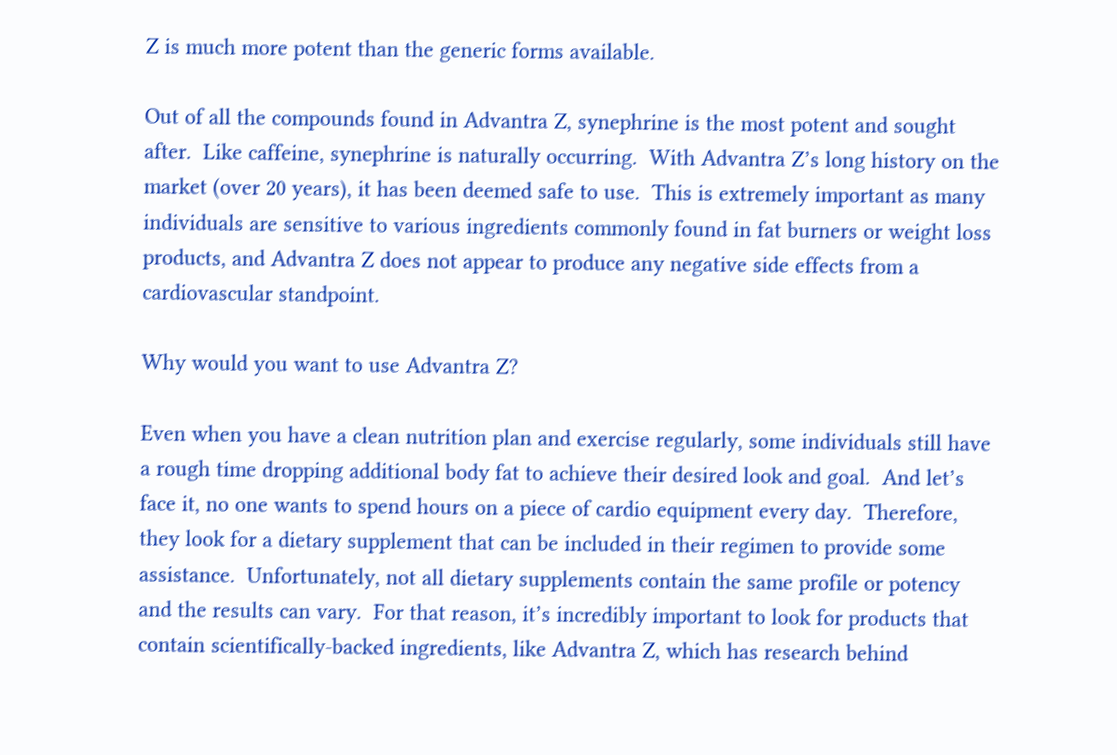Z is much more potent than the generic forms available.

Out of all the compounds found in Advantra Z, synephrine is the most potent and sought after.  Like caffeine, synephrine is naturally occurring.  With Advantra Z’s long history on the market (over 20 years), it has been deemed safe to use.  This is extremely important as many individuals are sensitive to various ingredients commonly found in fat burners or weight loss products, and Advantra Z does not appear to produce any negative side effects from a cardiovascular standpoint.

Why would you want to use Advantra Z?

Even when you have a clean nutrition plan and exercise regularly, some individuals still have a rough time dropping additional body fat to achieve their desired look and goal.  And let’s face it, no one wants to spend hours on a piece of cardio equipment every day.  Therefore, they look for a dietary supplement that can be included in their regimen to provide some assistance.  Unfortunately, not all dietary supplements contain the same profile or potency and the results can vary.  For that reason, it’s incredibly important to look for products that contain scientifically-backed ingredients, like Advantra Z, which has research behind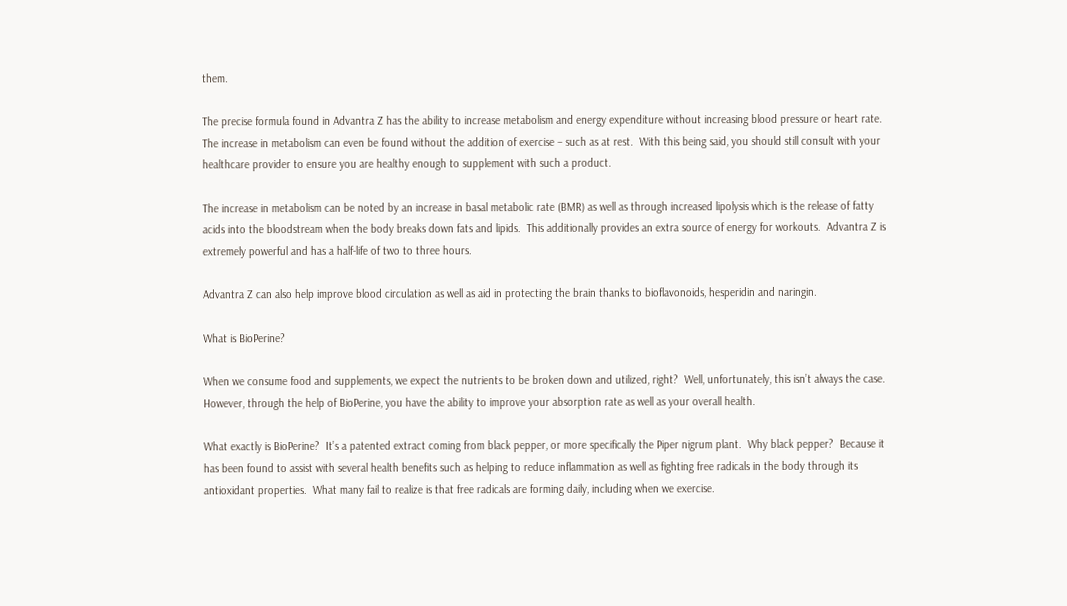them.

The precise formula found in Advantra Z has the ability to increase metabolism and energy expenditure without increasing blood pressure or heart rate.  The increase in metabolism can even be found without the addition of exercise – such as at rest.  With this being said, you should still consult with your healthcare provider to ensure you are healthy enough to supplement with such a product.

The increase in metabolism can be noted by an increase in basal metabolic rate (BMR) as well as through increased lipolysis which is the release of fatty acids into the bloodstream when the body breaks down fats and lipids.  This additionally provides an extra source of energy for workouts.  Advantra Z is extremely powerful and has a half-life of two to three hours.

Advantra Z can also help improve blood circulation as well as aid in protecting the brain thanks to bioflavonoids, hesperidin and naringin.

What is BioPerine?

When we consume food and supplements, we expect the nutrients to be broken down and utilized, right?  Well, unfortunately, this isn’t always the case.  However, through the help of BioPerine, you have the ability to improve your absorption rate as well as your overall health.

What exactly is BioPerine?  It’s a patented extract coming from black pepper, or more specifically the Piper nigrum plant.  Why black pepper?  Because it has been found to assist with several health benefits such as helping to reduce inflammation as well as fighting free radicals in the body through its antioxidant properties.  What many fail to realize is that free radicals are forming daily, including when we exercise.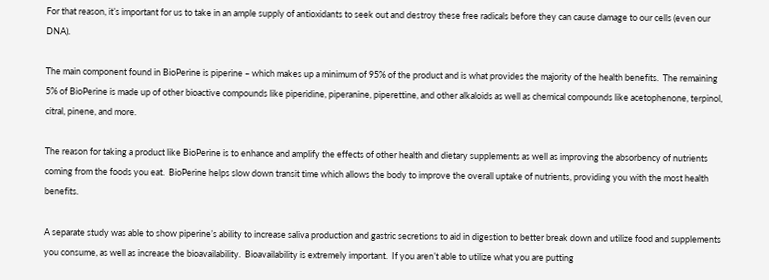For that reason, it’s important for us to take in an ample supply of antioxidants to seek out and destroy these free radicals before they can cause damage to our cells (even our DNA).

The main component found in BioPerine is piperine – which makes up a minimum of 95% of the product and is what provides the majority of the health benefits.  The remaining 5% of BioPerine is made up of other bioactive compounds like piperidine, piperanine, piperettine, and other alkaloids as well as chemical compounds like acetophenone, terpinol, citral, pinene, and more.

The reason for taking a product like BioPerine is to enhance and amplify the effects of other health and dietary supplements as well as improving the absorbency of nutrients coming from the foods you eat.  BioPerine helps slow down transit time which allows the body to improve the overall uptake of nutrients, providing you with the most health benefits.

A separate study was able to show piperine’s ability to increase saliva production and gastric secretions to aid in digestion to better break down and utilize food and supplements you consume, as well as increase the bioavailability.  Bioavailability is extremely important.  If you aren’t able to utilize what you are putting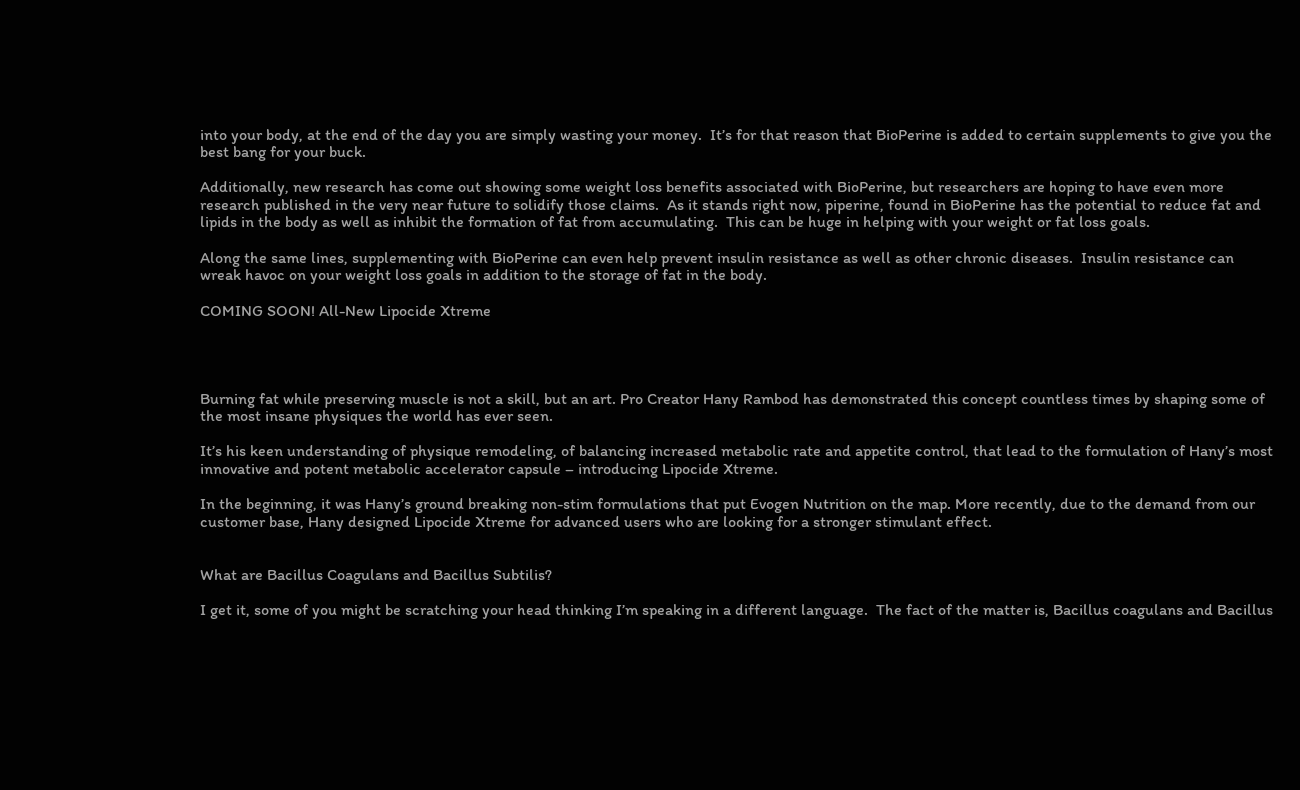into your body, at the end of the day you are simply wasting your money.  It’s for that reason that BioPerine is added to certain supplements to give you the best bang for your buck.

Additionally, new research has come out showing some weight loss benefits associated with BioPerine, but researchers are hoping to have even more research published in the very near future to solidify those claims.  As it stands right now, piperine, found in BioPerine has the potential to reduce fat and lipids in the body as well as inhibit the formation of fat from accumulating.  This can be huge in helping with your weight or fat loss goals.

Along the same lines, supplementing with BioPerine can even help prevent insulin resistance as well as other chronic diseases.  Insulin resistance can wreak havoc on your weight loss goals in addition to the storage of fat in the body.

COMING SOON! All-New Lipocide Xtreme




Burning fat while preserving muscle is not a skill, but an art. Pro Creator Hany Rambod has demonstrated this concept countless times by shaping some of the most insane physiques the world has ever seen.

It’s his keen understanding of physique remodeling, of balancing increased metabolic rate and appetite control, that lead to the formulation of Hany’s most innovative and potent metabolic accelerator capsule – introducing Lipocide Xtreme.

In the beginning, it was Hany’s ground breaking non-stim formulations that put Evogen Nutrition on the map. More recently, due to the demand from our customer base, Hany designed Lipocide Xtreme for advanced users who are looking for a stronger stimulant effect.


What are Bacillus Coagulans and Bacillus Subtilis?

I get it, some of you might be scratching your head thinking I’m speaking in a different language.  The fact of the matter is, Bacillus coagulans and Bacillus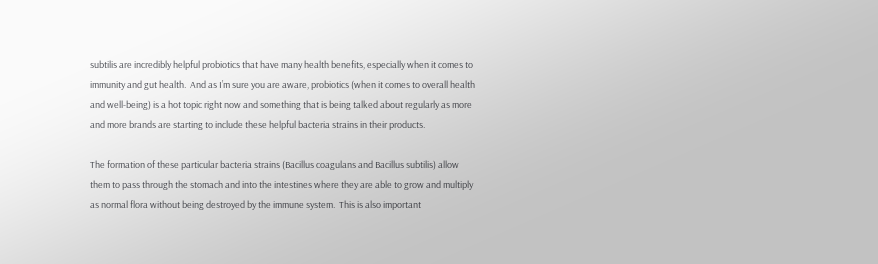subtilis are incredibly helpful probiotics that have many health benefits, especially when it comes to immunity and gut health.  And as I’m sure you are aware, probiotics (when it comes to overall health and well-being) is a hot topic right now and something that is being talked about regularly as more and more brands are starting to include these helpful bacteria strains in their products.

The formation of these particular bacteria strains (Bacillus coagulans and Bacillus subtilis) allow them to pass through the stomach and into the intestines where they are able to grow and multiply as normal flora without being destroyed by the immune system.  This is also important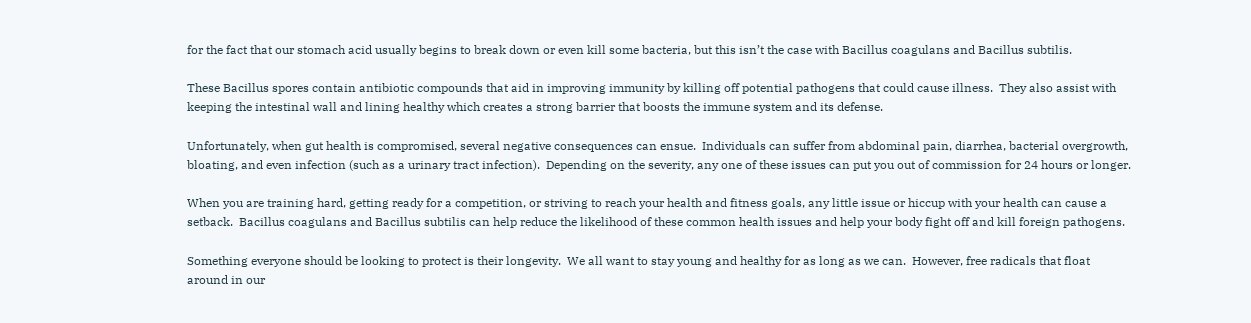for the fact that our stomach acid usually begins to break down or even kill some bacteria, but this isn’t the case with Bacillus coagulans and Bacillus subtilis.

These Bacillus spores contain antibiotic compounds that aid in improving immunity by killing off potential pathogens that could cause illness.  They also assist with keeping the intestinal wall and lining healthy which creates a strong barrier that boosts the immune system and its defense.

Unfortunately, when gut health is compromised, several negative consequences can ensue.  Individuals can suffer from abdominal pain, diarrhea, bacterial overgrowth, bloating, and even infection (such as a urinary tract infection).  Depending on the severity, any one of these issues can put you out of commission for 24 hours or longer.

When you are training hard, getting ready for a competition, or striving to reach your health and fitness goals, any little issue or hiccup with your health can cause a setback.  Bacillus coagulans and Bacillus subtilis can help reduce the likelihood of these common health issues and help your body fight off and kill foreign pathogens.

Something everyone should be looking to protect is their longevity.  We all want to stay young and healthy for as long as we can.  However, free radicals that float around in our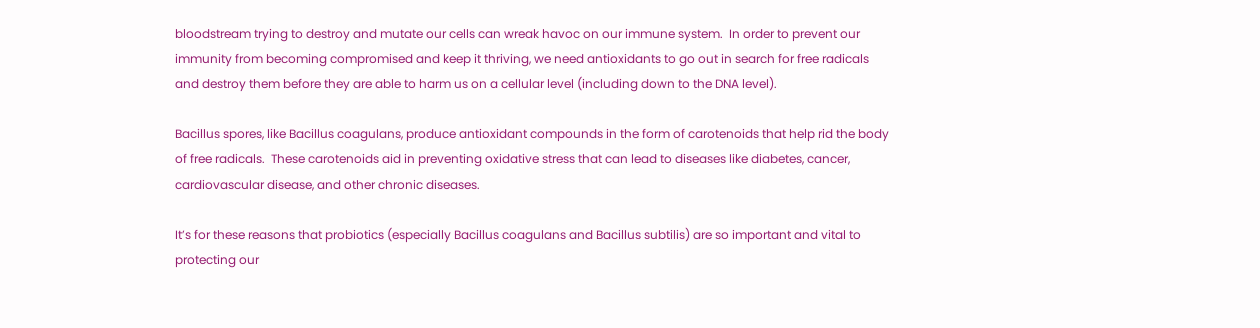bloodstream trying to destroy and mutate our cells can wreak havoc on our immune system.  In order to prevent our immunity from becoming compromised and keep it thriving, we need antioxidants to go out in search for free radicals and destroy them before they are able to harm us on a cellular level (including down to the DNA level).

Bacillus spores, like Bacillus coagulans, produce antioxidant compounds in the form of carotenoids that help rid the body of free radicals.  These carotenoids aid in preventing oxidative stress that can lead to diseases like diabetes, cancer, cardiovascular disease, and other chronic diseases.

It’s for these reasons that probiotics (especially Bacillus coagulans and Bacillus subtilis) are so important and vital to protecting our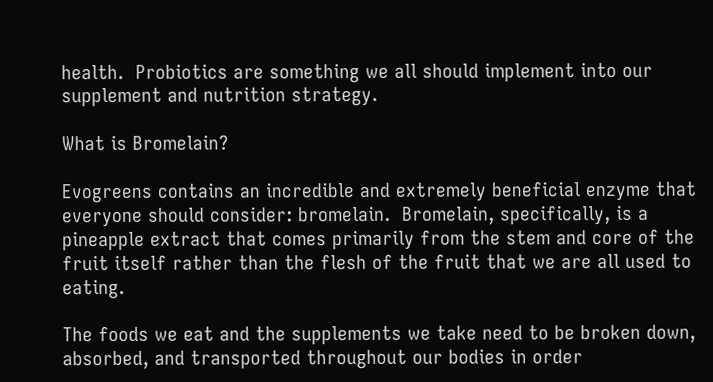health.  Probiotics are something we all should implement into our supplement and nutrition strategy.

What is Bromelain?

Evogreens contains an incredible and extremely beneficial enzyme that everyone should consider: bromelain.  Bromelain, specifically, is a pineapple extract that comes primarily from the stem and core of the fruit itself rather than the flesh of the fruit that we are all used to eating.

The foods we eat and the supplements we take need to be broken down, absorbed, and transported throughout our bodies in order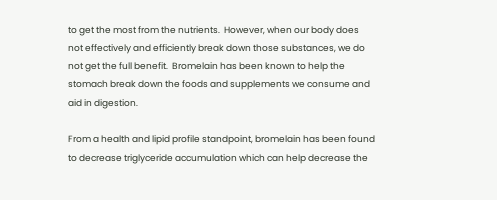to get the most from the nutrients.  However, when our body does not effectively and efficiently break down those substances, we do not get the full benefit.  Bromelain has been known to help the stomach break down the foods and supplements we consume and aid in digestion.

From a health and lipid profile standpoint, bromelain has been found to decrease triglyceride accumulation which can help decrease the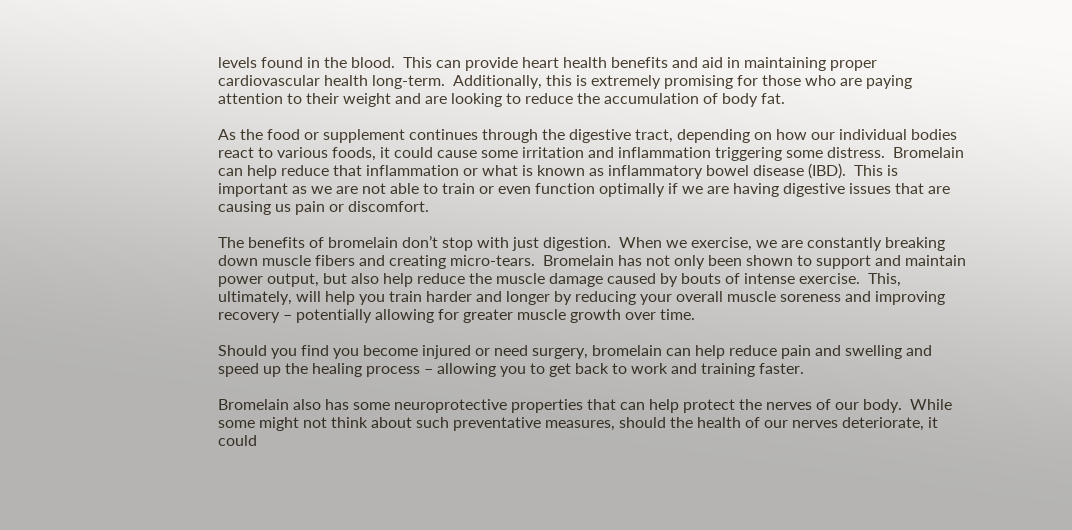levels found in the blood.  This can provide heart health benefits and aid in maintaining proper cardiovascular health long-term.  Additionally, this is extremely promising for those who are paying attention to their weight and are looking to reduce the accumulation of body fat.

As the food or supplement continues through the digestive tract, depending on how our individual bodies react to various foods, it could cause some irritation and inflammation triggering some distress.  Bromelain can help reduce that inflammation or what is known as inflammatory bowel disease (IBD).  This is important as we are not able to train or even function optimally if we are having digestive issues that are causing us pain or discomfort.

The benefits of bromelain don’t stop with just digestion.  When we exercise, we are constantly breaking down muscle fibers and creating micro-tears.  Bromelain has not only been shown to support and maintain power output, but also help reduce the muscle damage caused by bouts of intense exercise.  This, ultimately, will help you train harder and longer by reducing your overall muscle soreness and improving recovery – potentially allowing for greater muscle growth over time.

Should you find you become injured or need surgery, bromelain can help reduce pain and swelling and speed up the healing process – allowing you to get back to work and training faster.

Bromelain also has some neuroprotective properties that can help protect the nerves of our body.  While some might not think about such preventative measures, should the health of our nerves deteriorate, it could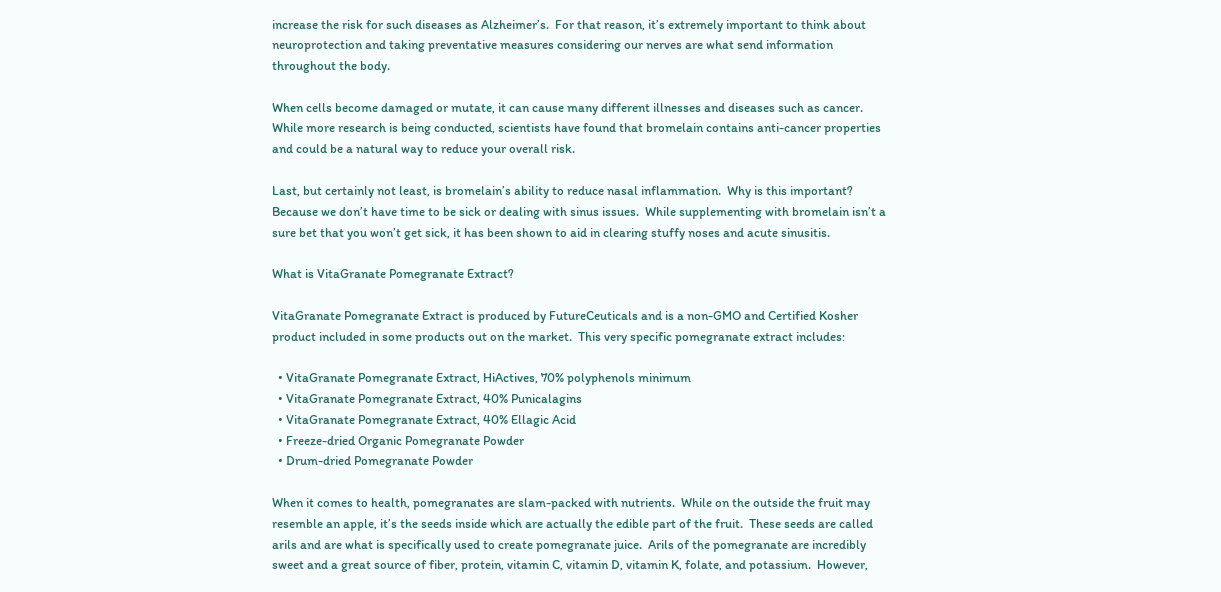increase the risk for such diseases as Alzheimer’s.  For that reason, it’s extremely important to think about neuroprotection and taking preventative measures considering our nerves are what send information throughout the body.

When cells become damaged or mutate, it can cause many different illnesses and diseases such as cancer.  While more research is being conducted, scientists have found that bromelain contains anti-cancer properties and could be a natural way to reduce your overall risk.

Last, but certainly not least, is bromelain’s ability to reduce nasal inflammation.  Why is this important?  Because we don’t have time to be sick or dealing with sinus issues.  While supplementing with bromelain isn’t a sure bet that you won’t get sick, it has been shown to aid in clearing stuffy noses and acute sinusitis.

What is VitaGranate Pomegranate Extract?

VitaGranate Pomegranate Extract is produced by FutureCeuticals and is a non-GMO and Certified Kosher product included in some products out on the market.  This very specific pomegranate extract includes:

  • VitaGranate Pomegranate Extract, HiActives, 70% polyphenols minimum
  • VitaGranate Pomegranate Extract, 40% Punicalagins
  • VitaGranate Pomegranate Extract, 40% Ellagic Acid
  • Freeze-dried Organic Pomegranate Powder
  • Drum-dried Pomegranate Powder

When it comes to health, pomegranates are slam-packed with nutrients.  While on the outside the fruit may resemble an apple, it’s the seeds inside which are actually the edible part of the fruit.  These seeds are called arils and are what is specifically used to create pomegranate juice.  Arils of the pomegranate are incredibly sweet and a great source of fiber, protein, vitamin C, vitamin D, vitamin K, folate, and potassium.  However,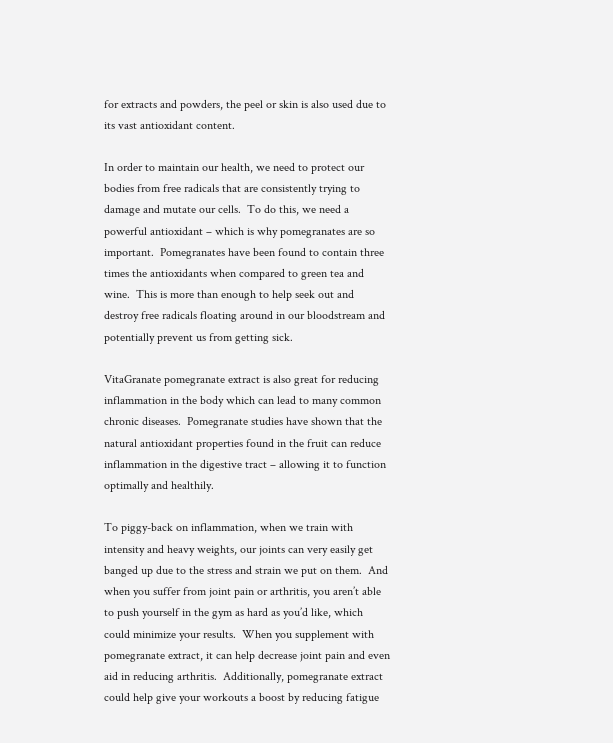for extracts and powders, the peel or skin is also used due to its vast antioxidant content.

In order to maintain our health, we need to protect our bodies from free radicals that are consistently trying to damage and mutate our cells.  To do this, we need a powerful antioxidant – which is why pomegranates are so important.  Pomegranates have been found to contain three times the antioxidants when compared to green tea and wine.  This is more than enough to help seek out and destroy free radicals floating around in our bloodstream and potentially prevent us from getting sick.

VitaGranate pomegranate extract is also great for reducing inflammation in the body which can lead to many common chronic diseases.  Pomegranate studies have shown that the natural antioxidant properties found in the fruit can reduce inflammation in the digestive tract – allowing it to function optimally and healthily.

To piggy-back on inflammation, when we train with intensity and heavy weights, our joints can very easily get banged up due to the stress and strain we put on them.  And when you suffer from joint pain or arthritis, you aren’t able to push yourself in the gym as hard as you’d like, which could minimize your results.  When you supplement with pomegranate extract, it can help decrease joint pain and even aid in reducing arthritis.  Additionally, pomegranate extract could help give your workouts a boost by reducing fatigue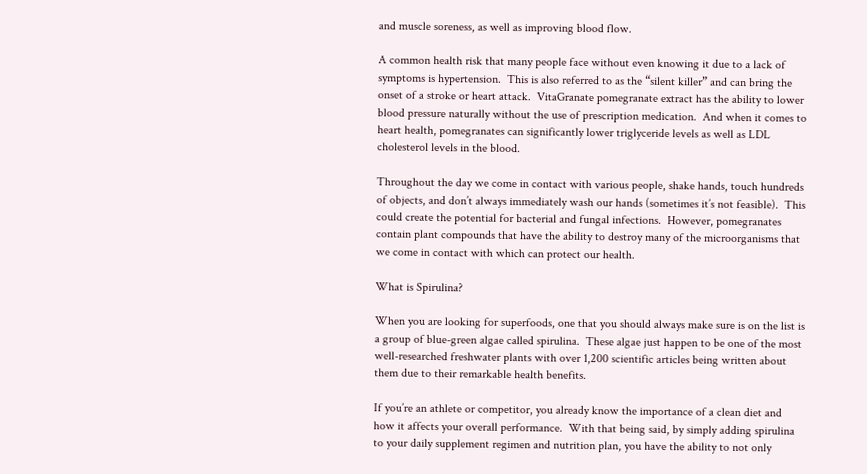and muscle soreness, as well as improving blood flow.

A common health risk that many people face without even knowing it due to a lack of symptoms is hypertension.  This is also referred to as the “silent killer” and can bring the onset of a stroke or heart attack.  VitaGranate pomegranate extract has the ability to lower blood pressure naturally without the use of prescription medication.  And when it comes to heart health, pomegranates can significantly lower triglyceride levels as well as LDL cholesterol levels in the blood.

Throughout the day we come in contact with various people, shake hands, touch hundreds of objects, and don’t always immediately wash our hands (sometimes it’s not feasible).  This could create the potential for bacterial and fungal infections.  However, pomegranates contain plant compounds that have the ability to destroy many of the microorganisms that we come in contact with which can protect our health.

What is Spirulina?

When you are looking for superfoods, one that you should always make sure is on the list is a group of blue-green algae called spirulina.  These algae just happen to be one of the most well-researched freshwater plants with over 1,200 scientific articles being written about them due to their remarkable health benefits.

If you’re an athlete or competitor, you already know the importance of a clean diet and how it affects your overall performance.  With that being said, by simply adding spirulina to your daily supplement regimen and nutrition plan, you have the ability to not only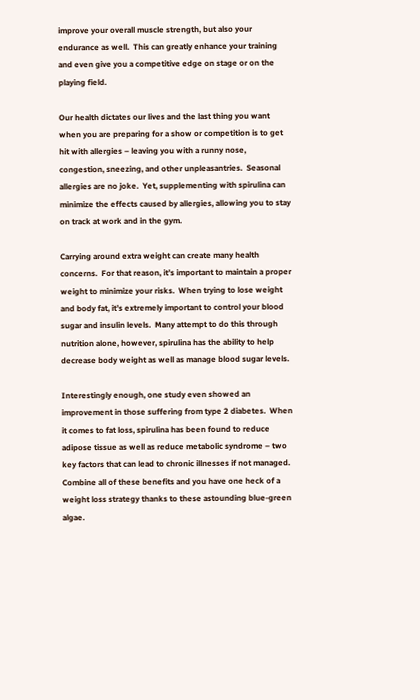improve your overall muscle strength, but also your endurance as well.  This can greatly enhance your training and even give you a competitive edge on stage or on the playing field.

Our health dictates our lives and the last thing you want when you are preparing for a show or competition is to get hit with allergies – leaving you with a runny nose, congestion, sneezing, and other unpleasantries.  Seasonal allergies are no joke.  Yet, supplementing with spirulina can minimize the effects caused by allergies, allowing you to stay on track at work and in the gym.

Carrying around extra weight can create many health concerns.  For that reason, it’s important to maintain a proper weight to minimize your risks.  When trying to lose weight and body fat, it’s extremely important to control your blood sugar and insulin levels.  Many attempt to do this through nutrition alone, however, spirulina has the ability to help decrease body weight as well as manage blood sugar levels.

Interestingly enough, one study even showed an improvement in those suffering from type 2 diabetes.  When it comes to fat loss, spirulina has been found to reduce adipose tissue as well as reduce metabolic syndrome – two key factors that can lead to chronic illnesses if not managed.  Combine all of these benefits and you have one heck of a weight loss strategy thanks to these astounding blue-green algae.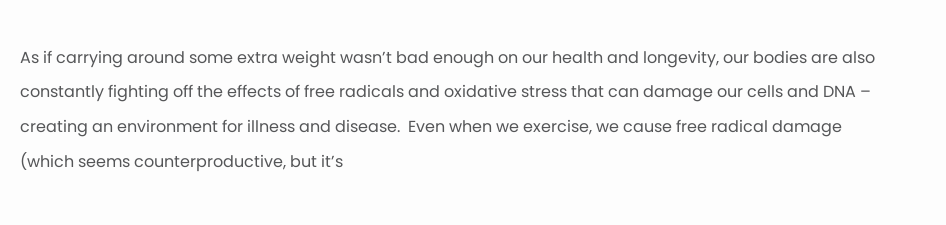As if carrying around some extra weight wasn’t bad enough on our health and longevity, our bodies are also constantly fighting off the effects of free radicals and oxidative stress that can damage our cells and DNA – creating an environment for illness and disease.  Even when we exercise, we cause free radical damage (which seems counterproductive, but it’s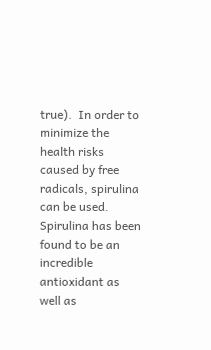true).  In order to minimize the health risks caused by free radicals, spirulina can be used.  Spirulina has been found to be an incredible antioxidant as well as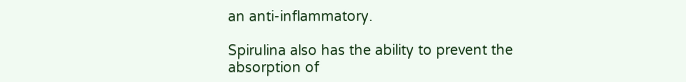an anti-inflammatory.

Spirulina also has the ability to prevent the absorption of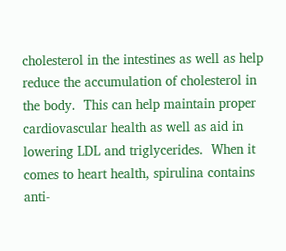cholesterol in the intestines as well as help reduce the accumulation of cholesterol in the body.  This can help maintain proper cardiovascular health as well as aid in lowering LDL and triglycerides.  When it comes to heart health, spirulina contains anti-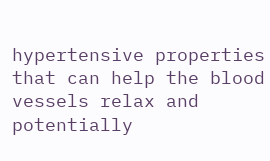hypertensive properties that can help the blood vessels relax and potentially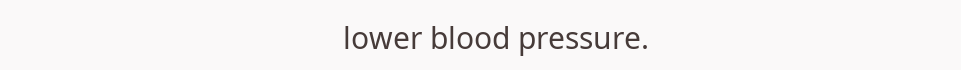lower blood pressure.